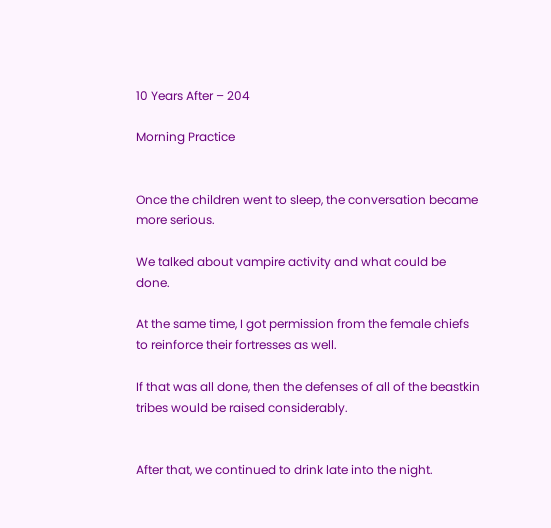10 Years After – 204

Morning Practice


Once the children went to sleep, the conversation became more serious.

We talked about vampire activity and what could be done.

At the same time, I got permission from the female chiefs to reinforce their fortresses as well.

If that was all done, then the defenses of all of the beastkin tribes would be raised considerably.


After that, we continued to drink late into the night.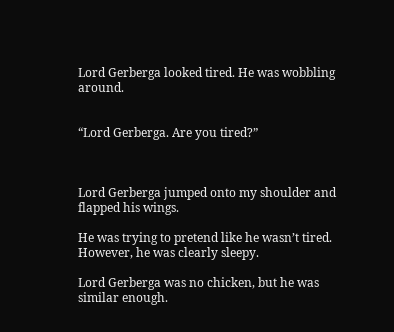Lord Gerberga looked tired. He was wobbling around.


“Lord Gerberga. Are you tired?”



Lord Gerberga jumped onto my shoulder and flapped his wings.

He was trying to pretend like he wasn’t tired. However, he was clearly sleepy.

Lord Gerberga was no chicken, but he was similar enough.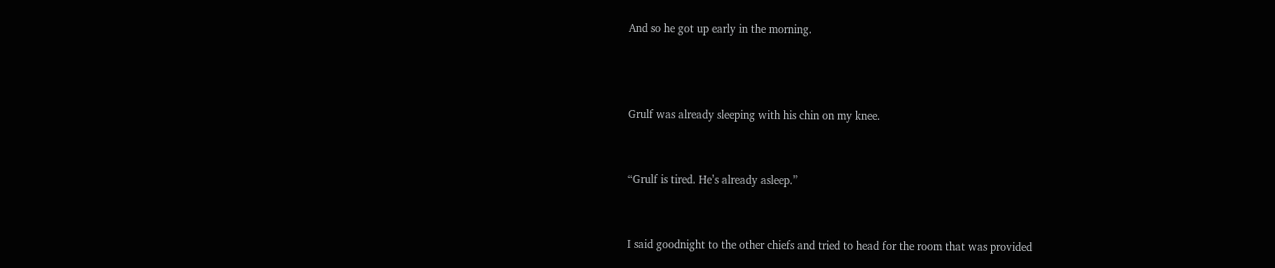And so he got up early in the morning.



Grulf was already sleeping with his chin on my knee.


“Grulf is tired. He’s already asleep.”


I said goodnight to the other chiefs and tried to head for the room that was provided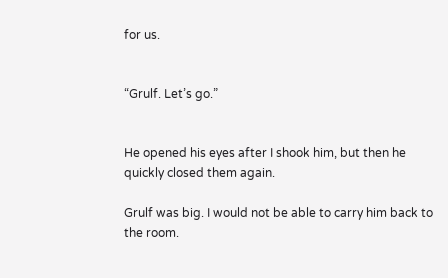for us.


“Grulf. Let’s go.”


He opened his eyes after I shook him, but then he quickly closed them again.

Grulf was big. I would not be able to carry him back to the room.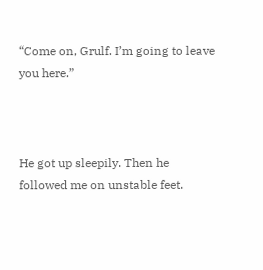“Come on, Grulf. I’m going to leave you here.”



He got up sleepily. Then he followed me on unstable feet.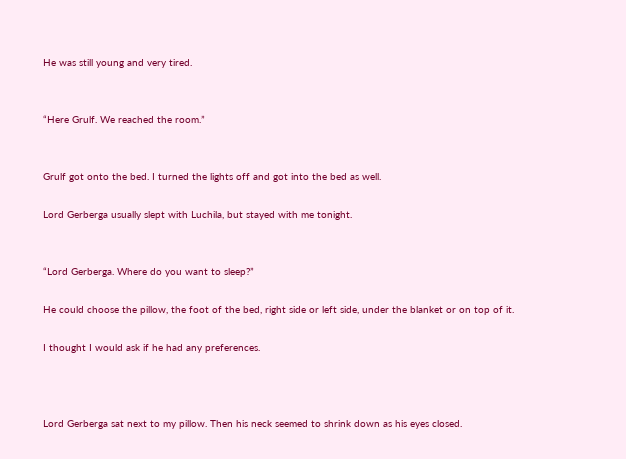He was still young and very tired.


“Here Grulf. We reached the room.”


Grulf got onto the bed. I turned the lights off and got into the bed as well.

Lord Gerberga usually slept with Luchila, but stayed with me tonight.


“Lord Gerberga. Where do you want to sleep?”

He could choose the pillow, the foot of the bed, right side or left side, under the blanket or on top of it.

I thought I would ask if he had any preferences.



Lord Gerberga sat next to my pillow. Then his neck seemed to shrink down as his eyes closed.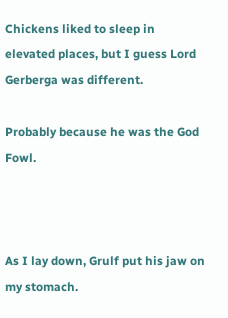Chickens liked to sleep in elevated places, but I guess Lord Gerberga was different.

Probably because he was the God Fowl.



As I lay down, Grulf put his jaw on my stomach.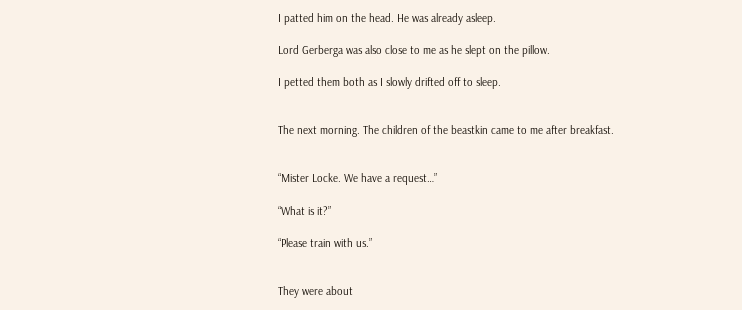I patted him on the head. He was already asleep.

Lord Gerberga was also close to me as he slept on the pillow.

I petted them both as I slowly drifted off to sleep.


The next morning. The children of the beastkin came to me after breakfast.


“Mister Locke. We have a request…”

“What is it?”

“Please train with us.”


They were about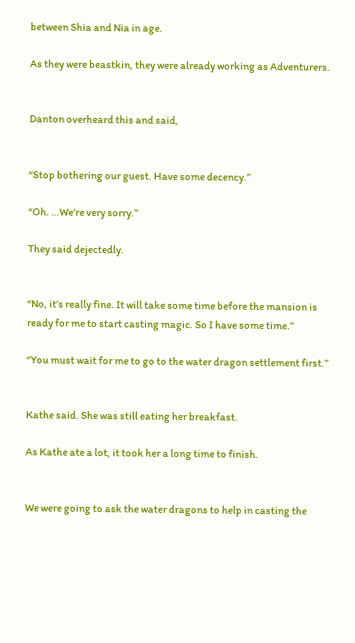between Shia and Nia in age.

As they were beastkin, they were already working as Adventurers.


Danton overheard this and said,


“Stop bothering our guest. Have some decency.”

“Oh. …We’re very sorry.”

They said dejectedly.


“No, it’s really fine. It will take some time before the mansion is ready for me to start casting magic. So I have some time.”

“You must wait for me to go to the water dragon settlement first.”


Kathe said. She was still eating her breakfast.

As Kathe ate a lot, it took her a long time to finish.


We were going to ask the water dragons to help in casting the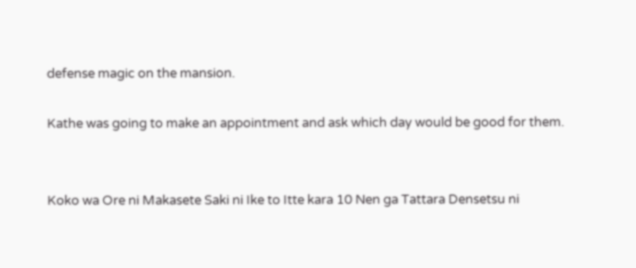defense magic on the mansion.

Kathe was going to make an appointment and ask which day would be good for them.


Koko wa Ore ni Makasete Saki ni Ike to Itte kara 10 Nen ga Tattara Densetsu ni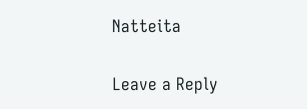Natteita

Leave a Reply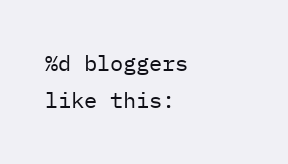%d bloggers like this: